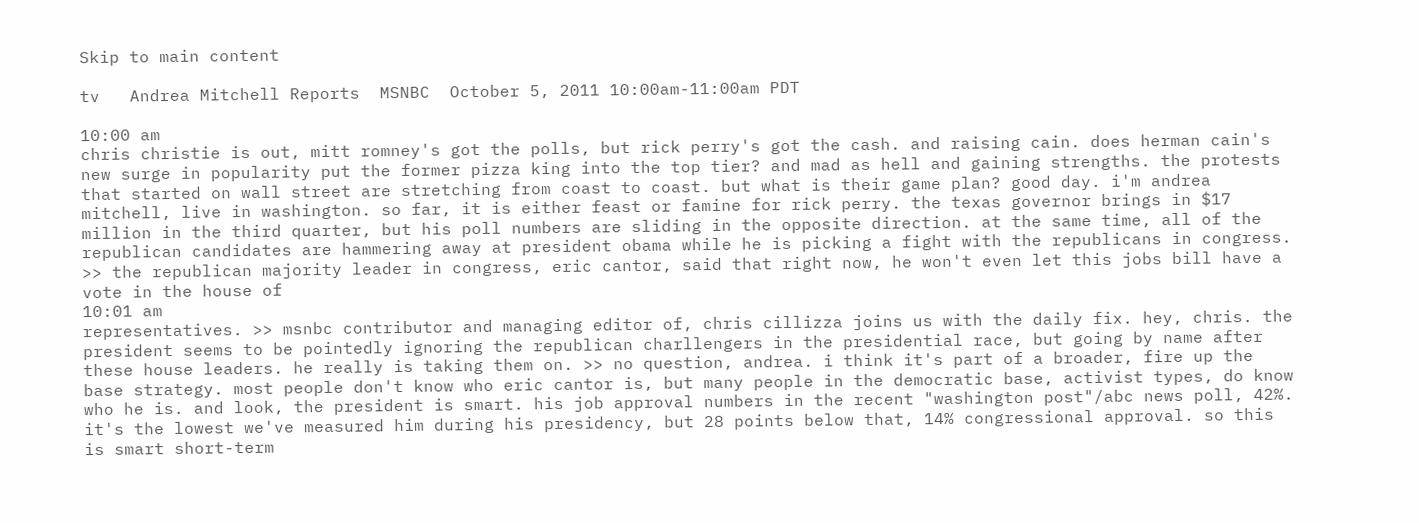Skip to main content

tv   Andrea Mitchell Reports  MSNBC  October 5, 2011 10:00am-11:00am PDT

10:00 am
chris christie is out, mitt romney's got the polls, but rick perry's got the cash. and raising cain. does herman cain's new surge in popularity put the former pizza king into the top tier? and mad as hell and gaining strengths. the protests that started on wall street are stretching from coast to coast. but what is their game plan? good day. i'm andrea mitchell, live in washington. so far, it is either feast or famine for rick perry. the texas governor brings in $17 million in the third quarter, but his poll numbers are sliding in the opposite direction. at the same time, all of the republican candidates are hammering away at president obama while he is picking a fight with the republicans in congress. >> the republican majority leader in congress, eric cantor, said that right now, he won't even let this jobs bill have a vote in the house of
10:01 am
representatives. >> msnbc contributor and managing editor of, chris cillizza joins us with the daily fix. hey, chris. the president seems to be pointedly ignoring the republican charllengers in the presidential race, but going by name after these house leaders. he really is taking them on. >> no question, andrea. i think it's part of a broader, fire up the base strategy. most people don't know who eric cantor is, but many people in the democratic base, activist types, do know who he is. and look, the president is smart. his job approval numbers in the recent "washington post"/abc news poll, 42%. it's the lowest we've measured him during his presidency, but 28 points below that, 14% congressional approval. so this is smart short-term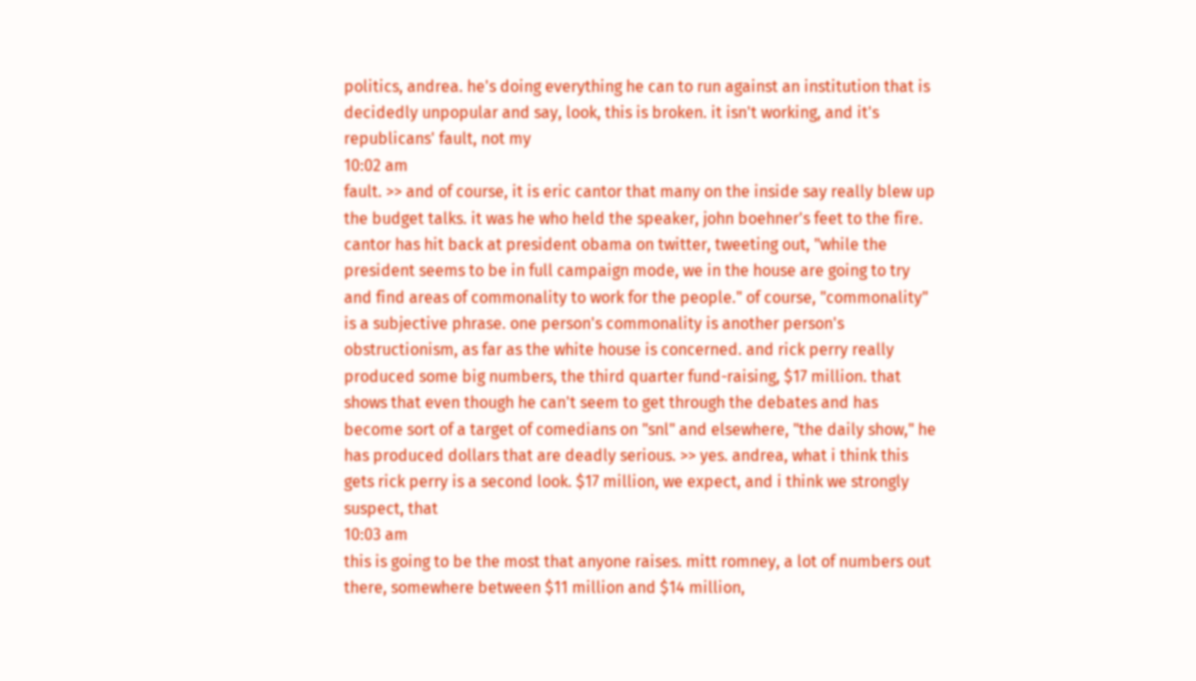politics, andrea. he's doing everything he can to run against an institution that is decidedly unpopular and say, look, this is broken. it isn't working, and it's republicans' fault, not my
10:02 am
fault. >> and of course, it is eric cantor that many on the inside say really blew up the budget talks. it was he who held the speaker, john boehner's feet to the fire. cantor has hit back at president obama on twitter, tweeting out, "while the president seems to be in full campaign mode, we in the house are going to try and find areas of commonality to work for the people." of course, "commonality" is a subjective phrase. one person's commonality is another person's obstructionism, as far as the white house is concerned. and rick perry really produced some big numbers, the third quarter fund-raising, $17 million. that shows that even though he can't seem to get through the debates and has become sort of a target of comedians on "snl" and elsewhere, "the daily show," he has produced dollars that are deadly serious. >> yes. andrea, what i think this gets rick perry is a second look. $17 million, we expect, and i think we strongly suspect, that
10:03 am
this is going to be the most that anyone raises. mitt romney, a lot of numbers out there, somewhere between $11 million and $14 million,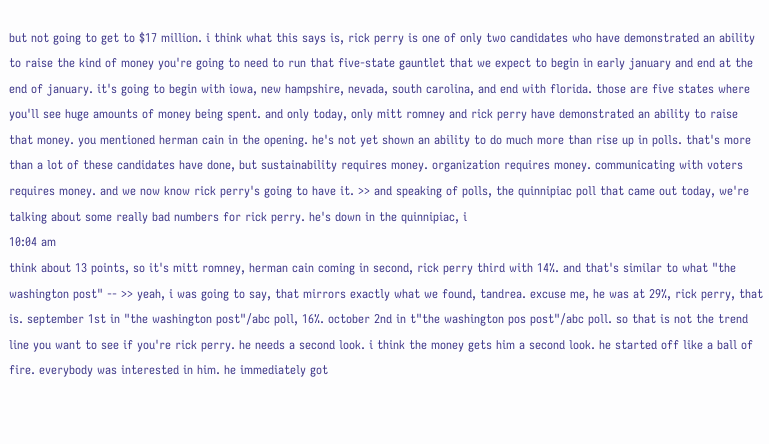but not going to get to $17 million. i think what this says is, rick perry is one of only two candidates who have demonstrated an ability to raise the kind of money you're going to need to run that five-state gauntlet that we expect to begin in early january and end at the end of january. it's going to begin with iowa, new hampshire, nevada, south carolina, and end with florida. those are five states where you'll see huge amounts of money being spent. and only today, only mitt romney and rick perry have demonstrated an ability to raise that money. you mentioned herman cain in the opening. he's not yet shown an ability to do much more than rise up in polls. that's more than a lot of these candidates have done, but sustainability requires money. organization requires money. communicating with voters requires money. and we now know rick perry's going to have it. >> and speaking of polls, the quinnipiac poll that came out today, we're talking about some really bad numbers for rick perry. he's down in the quinnipiac, i
10:04 am
think about 13 points, so it's mitt romney, herman cain coming in second, rick perry third with 14%. and that's similar to what "the washington post" -- >> yeah, i was going to say, that mirrors exactly what we found, tandrea. excuse me, he was at 29%, rick perry, that is. september 1st in "the washington post"/abc poll, 16%. october 2nd in t"the washington pos post"/abc poll. so that is not the trend line you want to see if you're rick perry. he needs a second look. i think the money gets him a second look. he started off like a ball of fire. everybody was interested in him. he immediately got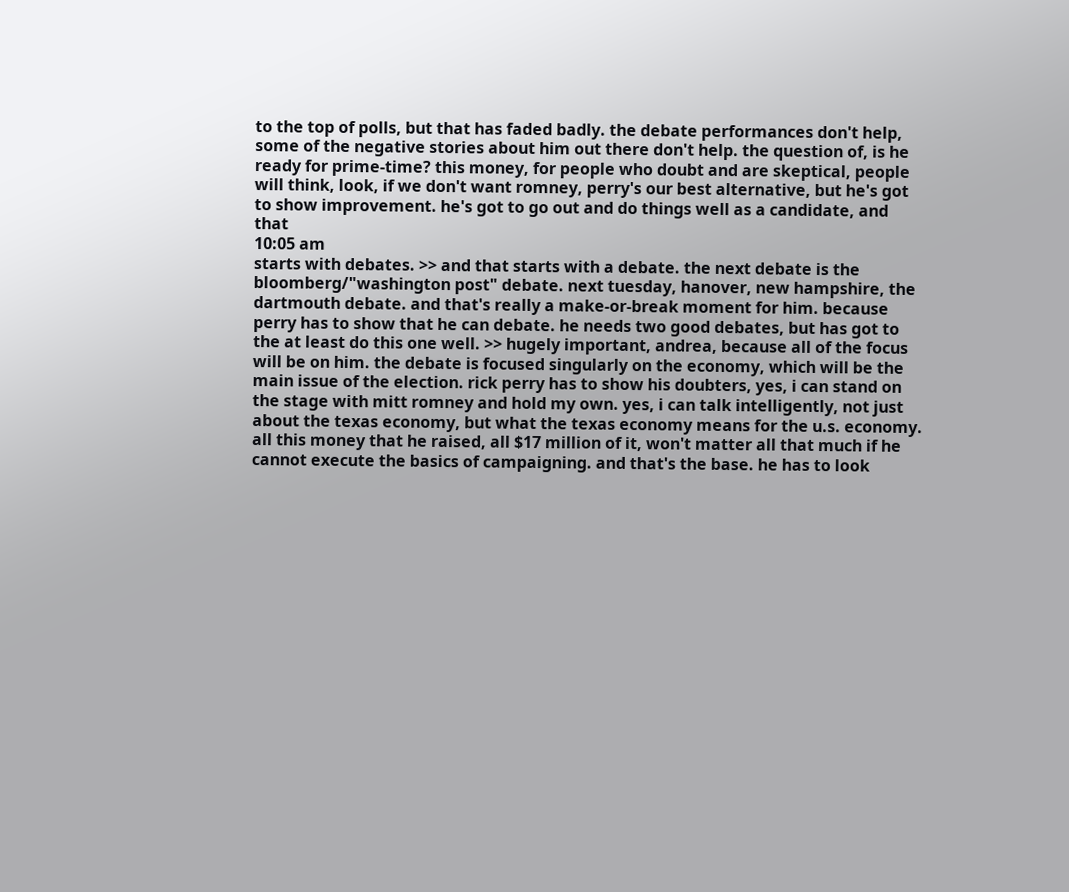to the top of polls, but that has faded badly. the debate performances don't help, some of the negative stories about him out there don't help. the question of, is he ready for prime-time? this money, for people who doubt and are skeptical, people will think, look, if we don't want romney, perry's our best alternative, but he's got to show improvement. he's got to go out and do things well as a candidate, and that
10:05 am
starts with debates. >> and that starts with a debate. the next debate is the bloomberg/"washington post" debate. next tuesday, hanover, new hampshire, the dartmouth debate. and that's really a make-or-break moment for him. because perry has to show that he can debate. he needs two good debates, but has got to the at least do this one well. >> hugely important, andrea, because all of the focus will be on him. the debate is focused singularly on the economy, which will be the main issue of the election. rick perry has to show his doubters, yes, i can stand on the stage with mitt romney and hold my own. yes, i can talk intelligently, not just about the texas economy, but what the texas economy means for the u.s. economy. all this money that he raised, all $17 million of it, won't matter all that much if he cannot execute the basics of campaigning. and that's the base. he has to look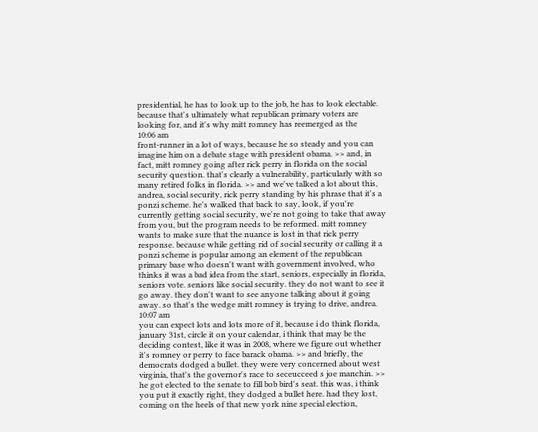presidential, he has to look up to the job, he has to look electable. because that's ultimately what republican primary voters are looking for, and it's why mitt romney has reemerged as the
10:06 am
front-runner in a lot of ways, because he so steady and you can imagine him on a debate stage with president obama. >> and, in fact, mitt romney going after rick perry in florida on the social security question. that's clearly a vulnerability, particularly with so many retired folks in florida. >> and we've talked a lot about this, andrea, social security, rick perry standing by his phrase that it's a ponzi scheme. he's walked that back to say, look, if you're currently getting social security, we're not going to take that away from you, but the program needs to be reformed. mitt romney wants to make sure that the nuance is lost in that rick perry response. because while getting rid of social security or calling it a ponzi scheme is popular among an element of the republican primary base who doesn't want with government involved, who thinks it was a bad idea from the start, seniors, especially in florida, seniors vote. seniors like social security. they do not want to see it go away. they don't want to see anyone talking about it going away. so that's the wedge mitt romney is trying to drive, andrea.
10:07 am
you can expect lots and lots more of it, because i do think florida, january 31st, circle it on your calendar, i think that may be the deciding contest, like it was in 2008, where we figure out whether it's romney or perry to face barack obama. >> and briefly, the democrats dodged a bullet. they were very concerned about west virginia, that's the governor's race to seceucceed s joe manchin. >> he got elected to the senate to fill bob bird's seat. this was, i think you put it exactly right, they dodged a bullet here. had they lost, coming on the heels of that new york nine special election,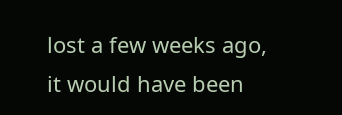lost a few weeks ago, it would have been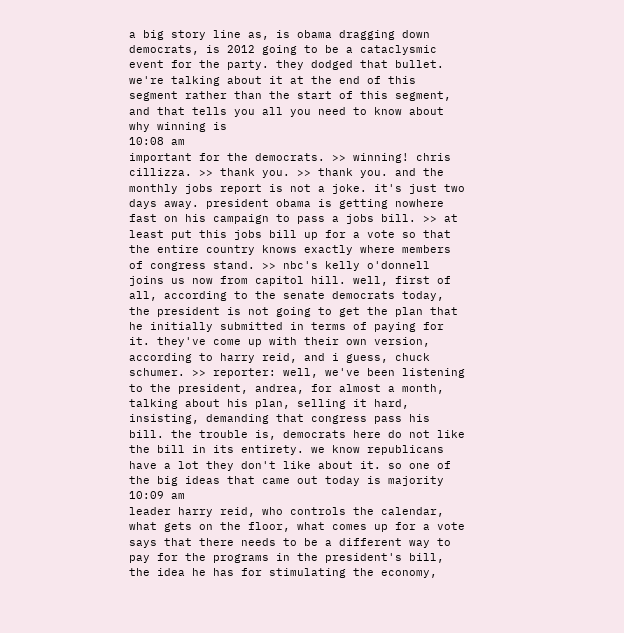a big story line as, is obama dragging down democrats, is 2012 going to be a cataclysmic event for the party. they dodged that bullet. we're talking about it at the end of this segment rather than the start of this segment, and that tells you all you need to know about why winning is
10:08 am
important for the democrats. >> winning! chris cillizza. >> thank you. >> thank you. and the monthly jobs report is not a joke. it's just two days away. president obama is getting nowhere fast on his campaign to pass a jobs bill. >> at least put this jobs bill up for a vote so that the entire country knows exactly where members of congress stand. >> nbc's kelly o'donnell joins us now from capitol hill. well, first of all, according to the senate democrats today, the president is not going to get the plan that he initially submitted in terms of paying for it. they've come up with their own version, according to harry reid, and i guess, chuck schumer. >> reporter: well, we've been listening to the president, andrea, for almost a month, talking about his plan, selling it hard, insisting, demanding that congress pass his bill. the trouble is, democrats here do not like the bill in its entirety. we know republicans have a lot they don't like about it. so one of the big ideas that came out today is majority
10:09 am
leader harry reid, who controls the calendar, what gets on the floor, what comes up for a vote says that there needs to be a different way to pay for the programs in the president's bill, the idea he has for stimulating the economy,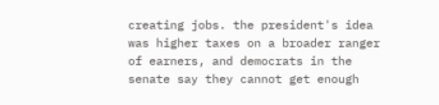creating jobs. the president's idea was higher taxes on a broader ranger of earners, and democrats in the senate say they cannot get enough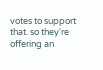votes to support that. so they're offering an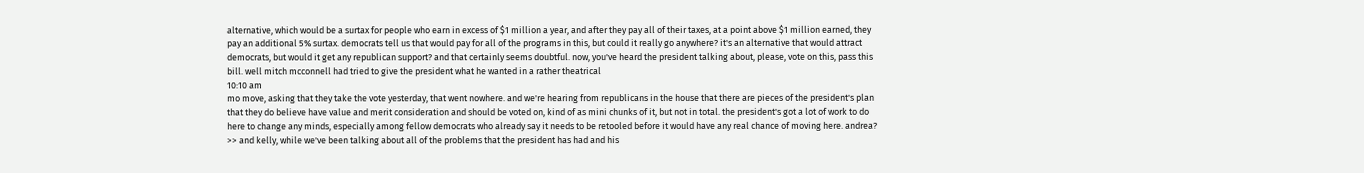alternative, which would be a surtax for people who earn in excess of $1 million a year, and after they pay all of their taxes, at a point above $1 million earned, they pay an additional 5% surtax. democrats tell us that would pay for all of the programs in this, but could it really go anywhere? it's an alternative that would attract democrats, but would it get any republican support? and that certainly seems doubtful. now, you've heard the president talking about, please, vote on this, pass this bill. well mitch mcconnell had tried to give the president what he wanted in a rather theatrical
10:10 am
mo move, asking that they take the vote yesterday, that went nowhere. and we're hearing from republicans in the house that there are pieces of the president's plan that they do believe have value and merit consideration and should be voted on, kind of as mini chunks of it, but not in total. the president's got a lot of work to do here to change any minds, especially among fellow democrats who already say it needs to be retooled before it would have any real chance of moving here. andrea? >> and kelly, while we've been talking about all of the problems that the president has had and his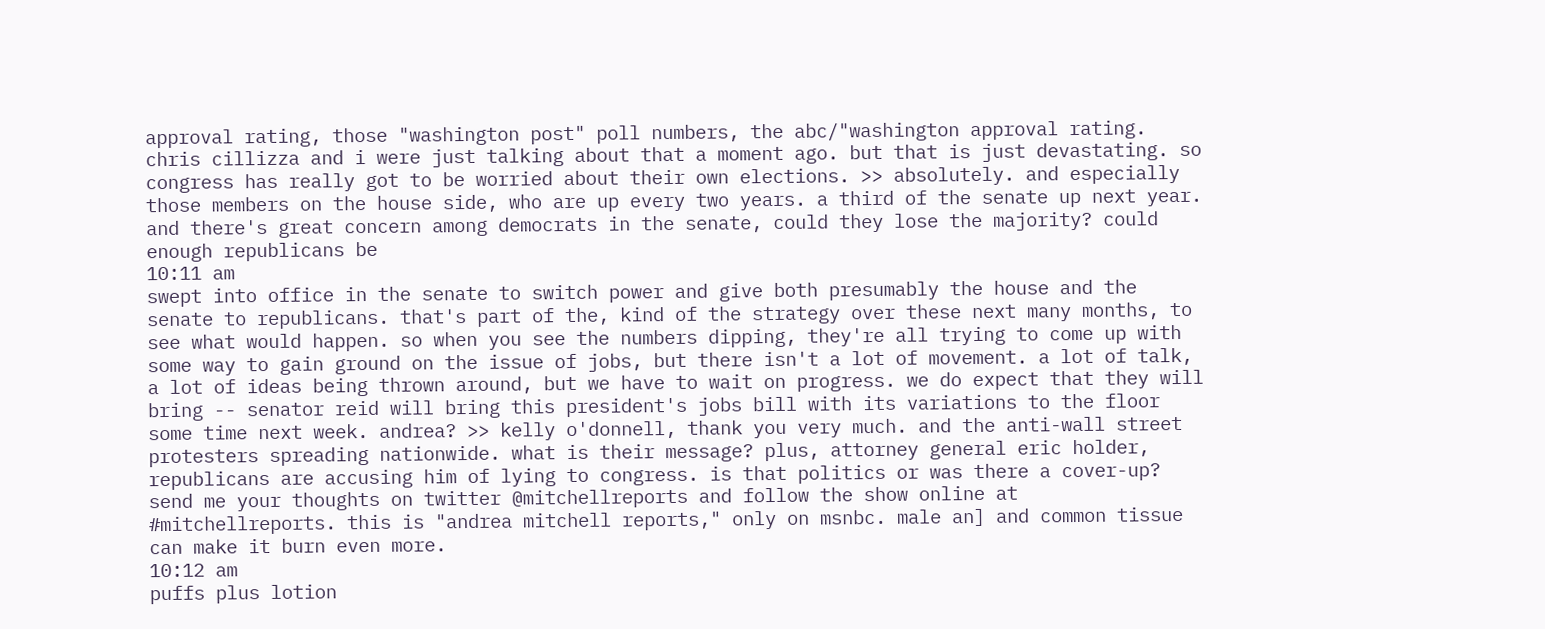approval rating, those "washington post" poll numbers, the abc/"washington approval rating. chris cillizza and i were just talking about that a moment ago. but that is just devastating. so congress has really got to be worried about their own elections. >> absolutely. and especially those members on the house side, who are up every two years. a third of the senate up next year. and there's great concern among democrats in the senate, could they lose the majority? could enough republicans be
10:11 am
swept into office in the senate to switch power and give both presumably the house and the senate to republicans. that's part of the, kind of the strategy over these next many months, to see what would happen. so when you see the numbers dipping, they're all trying to come up with some way to gain ground on the issue of jobs, but there isn't a lot of movement. a lot of talk, a lot of ideas being thrown around, but we have to wait on progress. we do expect that they will bring -- senator reid will bring this president's jobs bill with its variations to the floor some time next week. andrea? >> kelly o'donnell, thank you very much. and the anti-wall street protesters spreading nationwide. what is their message? plus, attorney general eric holder, republicans are accusing him of lying to congress. is that politics or was there a cover-up? send me your thoughts on twitter @mitchellreports and follow the show online at #mitchellreports. this is "andrea mitchell reports," only on msnbc. male an] and common tissue can make it burn even more.
10:12 am
puffs plus lotion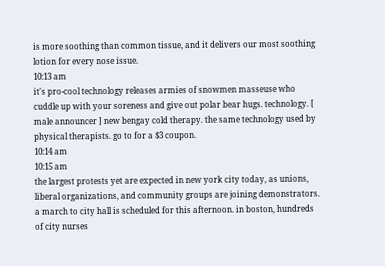is more soothing than common tissue, and it delivers our most soothing lotion for every nose issue.
10:13 am
it's pro-cool technology releases armies of snowmen masseuse who cuddle up with your soreness and give out polar bear hugs. technology. [ male announcer ] new bengay cold therapy. the same technology used by physical therapists. go to for a $3 coupon.
10:14 am
10:15 am
the largest protests yet are expected in new york city today, as unions, liberal organizations, and community groups are joining demonstrators. a march to city hall is scheduled for this afternoon. in boston, hundreds of city nurses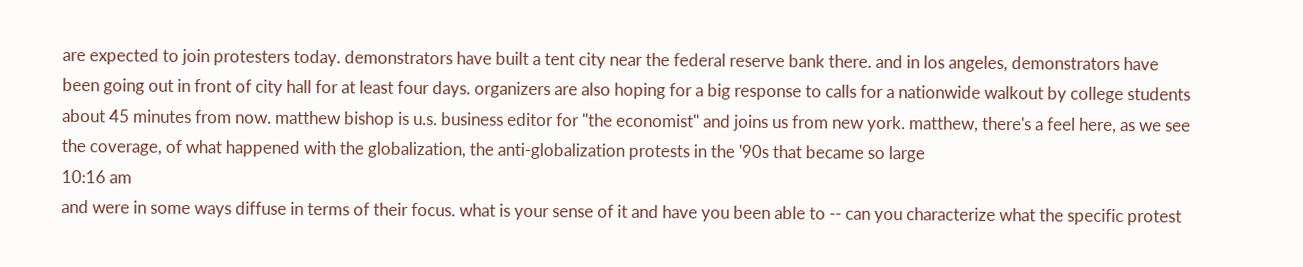are expected to join protesters today. demonstrators have built a tent city near the federal reserve bank there. and in los angeles, demonstrators have been going out in front of city hall for at least four days. organizers are also hoping for a big response to calls for a nationwide walkout by college students about 45 minutes from now. matthew bishop is u.s. business editor for "the economist" and joins us from new york. matthew, there's a feel here, as we see the coverage, of what happened with the globalization, the anti-globalization protests in the '90s that became so large
10:16 am
and were in some ways diffuse in terms of their focus. what is your sense of it and have you been able to -- can you characterize what the specific protest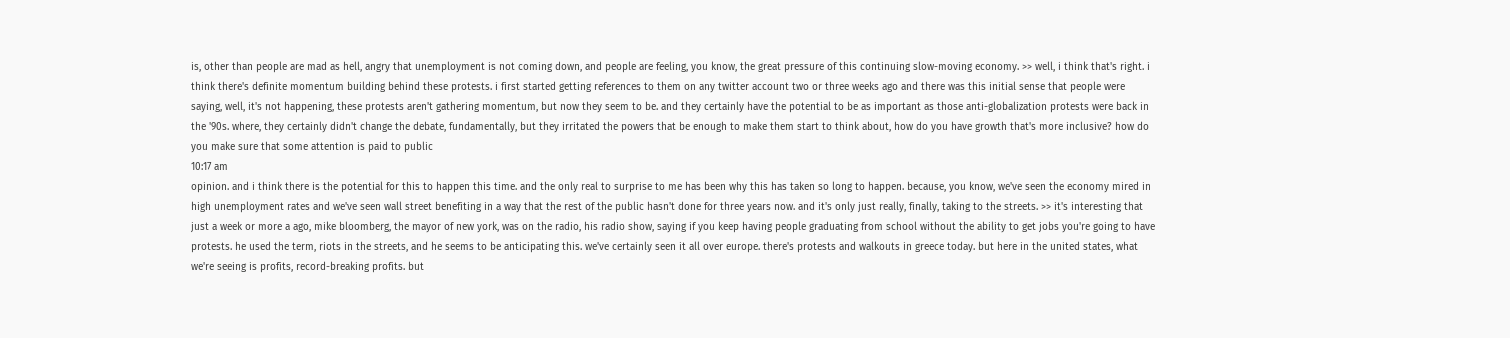is, other than people are mad as hell, angry that unemployment is not coming down, and people are feeling, you know, the great pressure of this continuing slow-moving economy. >> well, i think that's right. i think there's definite momentum building behind these protests. i first started getting references to them on any twitter account two or three weeks ago and there was this initial sense that people were saying, well, it's not happening, these protests aren't gathering momentum, but now they seem to be. and they certainly have the potential to be as important as those anti-globalization protests were back in the '90s. where, they certainly didn't change the debate, fundamentally, but they irritated the powers that be enough to make them start to think about, how do you have growth that's more inclusive? how do you make sure that some attention is paid to public
10:17 am
opinion. and i think there is the potential for this to happen this time. and the only real to surprise to me has been why this has taken so long to happen. because, you know, we've seen the economy mired in high unemployment rates and we've seen wall street benefiting in a way that the rest of the public hasn't done for three years now. and it's only just really, finally, taking to the streets. >> it's interesting that just a week or more a ago, mike bloomberg, the mayor of new york, was on the radio, his radio show, saying if you keep having people graduating from school without the ability to get jobs you're going to have protests. he used the term, riots in the streets, and he seems to be anticipating this. we've certainly seen it all over europe. there's protests and walkouts in greece today. but here in the united states, what we're seeing is profits, record-breaking profits. but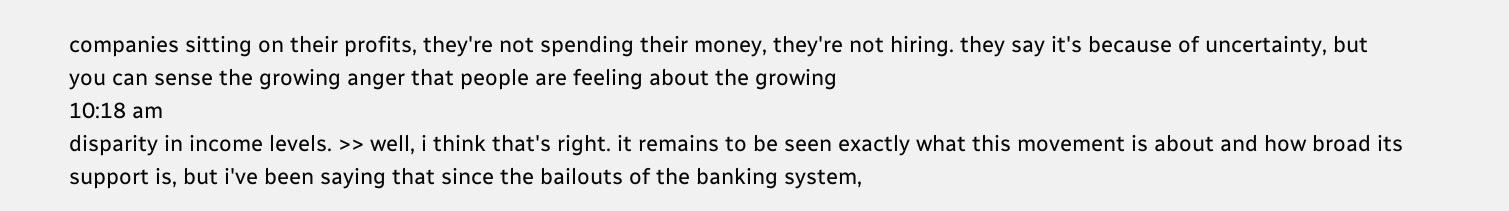companies sitting on their profits, they're not spending their money, they're not hiring. they say it's because of uncertainty, but you can sense the growing anger that people are feeling about the growing
10:18 am
disparity in income levels. >> well, i think that's right. it remains to be seen exactly what this movement is about and how broad its support is, but i've been saying that since the bailouts of the banking system,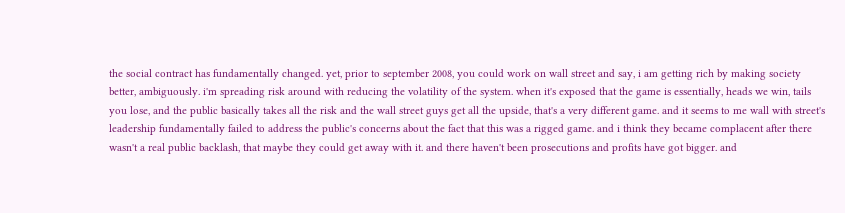the social contract has fundamentally changed. yet, prior to september 2008, you could work on wall street and say, i am getting rich by making society better, ambiguously. i'm spreading risk around with reducing the volatility of the system. when it's exposed that the game is essentially, heads we win, tails you lose, and the public basically takes all the risk and the wall street guys get all the upside, that's a very different game. and it seems to me wall with street's leadership fundamentally failed to address the public's concerns about the fact that this was a rigged game. and i think they became complacent after there wasn't a real public backlash, that maybe they could get away with it. and there haven't been prosecutions and profits have got bigger. and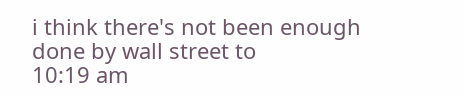i think there's not been enough done by wall street to
10:19 am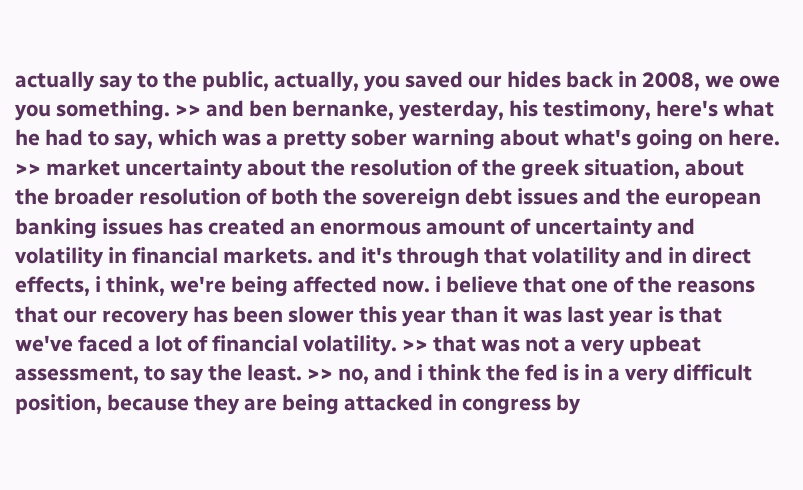actually say to the public, actually, you saved our hides back in 2008, we owe you something. >> and ben bernanke, yesterday, his testimony, here's what he had to say, which was a pretty sober warning about what's going on here. >> market uncertainty about the resolution of the greek situation, about the broader resolution of both the sovereign debt issues and the european banking issues has created an enormous amount of uncertainty and volatility in financial markets. and it's through that volatility and in direct effects, i think, we're being affected now. i believe that one of the reasons that our recovery has been slower this year than it was last year is that we've faced a lot of financial volatility. >> that was not a very upbeat assessment, to say the least. >> no, and i think the fed is in a very difficult position, because they are being attacked in congress by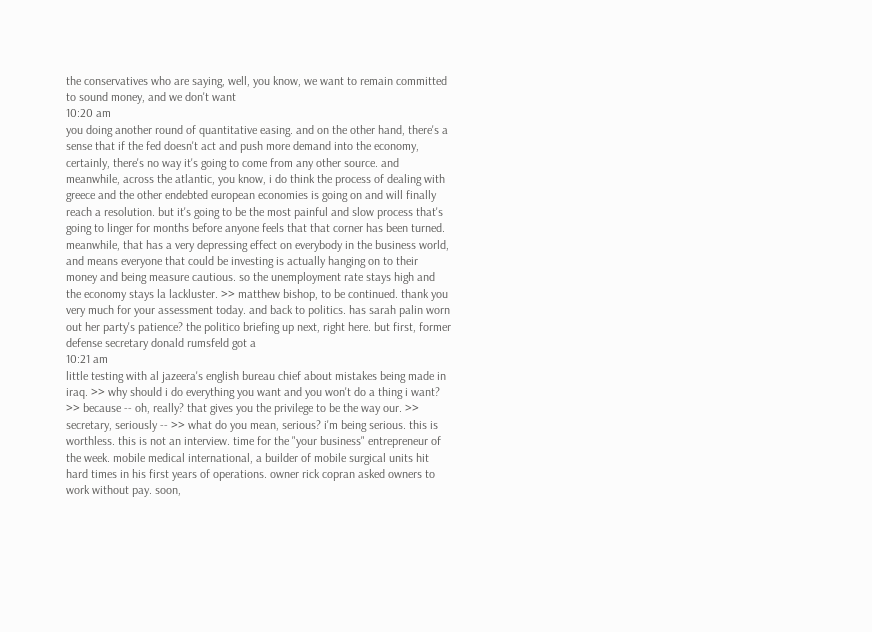the conservatives who are saying, well, you know, we want to remain committed to sound money, and we don't want
10:20 am
you doing another round of quantitative easing. and on the other hand, there's a sense that if the fed doesn't act and push more demand into the economy, certainly, there's no way it's going to come from any other source. and meanwhile, across the atlantic, you know, i do think the process of dealing with greece and the other endebted european economies is going on and will finally reach a resolution. but it's going to be the most painful and slow process that's going to linger for months before anyone feels that that corner has been turned. meanwhile, that has a very depressing effect on everybody in the business world, and means everyone that could be investing is actually hanging on to their money and being measure cautious. so the unemployment rate stays high and the economy stays la lackluster. >> matthew bishop, to be continued. thank you very much for your assessment today. and back to politics. has sarah palin worn out her party's patience? the politico briefing up next, right here. but first, former defense secretary donald rumsfeld got a
10:21 am
little testing with al jazeera's english bureau chief about mistakes being made in iraq. >> why should i do everything you want and you won't do a thing i want? >> because -- oh, really? that gives you the privilege to be the way our. >> secretary, seriously -- >> what do you mean, serious? i'm being serious. this is worthless. this is not an interview. time for the "your business" entrepreneur of the week. mobile medical international, a builder of mobile surgical units hit hard times in his first years of operations. owner rick copran asked owners to work without pay. soon,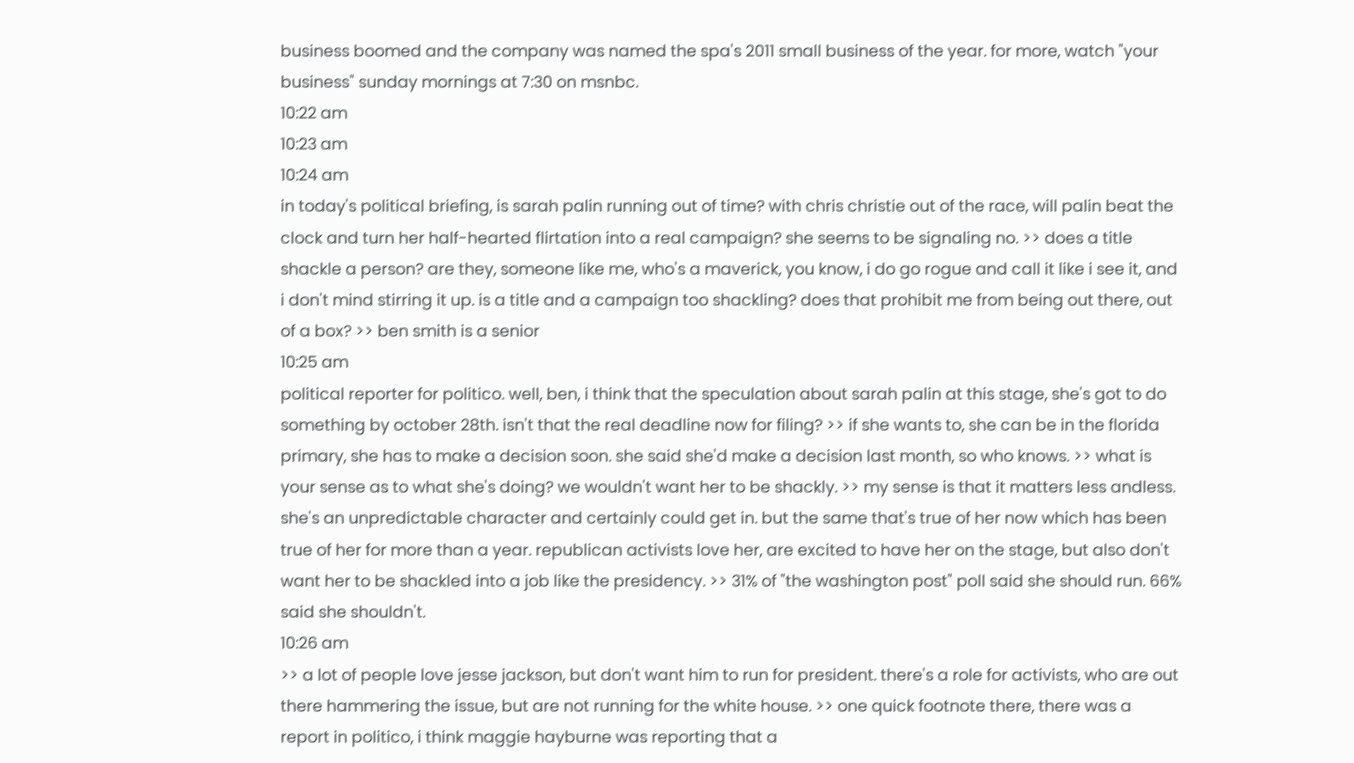business boomed and the company was named the spa's 2011 small business of the year. for more, watch "your business" sunday mornings at 7:30 on msnbc.
10:22 am
10:23 am
10:24 am
in today's political briefing, is sarah palin running out of time? with chris christie out of the race, will palin beat the clock and turn her half-hearted flirtation into a real campaign? she seems to be signaling no. >> does a title shackle a person? are they, someone like me, who's a maverick, you know, i do go rogue and call it like i see it, and i don't mind stirring it up. is a title and a campaign too shackling? does that prohibit me from being out there, out of a box? >> ben smith is a senior
10:25 am
political reporter for politico. well, ben, i think that the speculation about sarah palin at this stage, she's got to do something by october 28th. isn't that the real deadline now for filing? >> if she wants to, she can be in the florida primary, she has to make a decision soon. she said she'd make a decision last month, so who knows. >> what is your sense as to what she's doing? we wouldn't want her to be shackly. >> my sense is that it matters less andless. she's an unpredictable character and certainly could get in. but the same that's true of her now which has been true of her for more than a year. republican activists love her, are excited to have her on the stage, but also don't want her to be shackled into a job like the presidency. >> 31% of "the washington post" poll said she should run. 66% said she shouldn't.
10:26 am
>> a lot of people love jesse jackson, but don't want him to run for president. there's a role for activists, who are out there hammering the issue, but are not running for the white house. >> one quick footnote there, there was a report in politico, i think maggie hayburne was reporting that a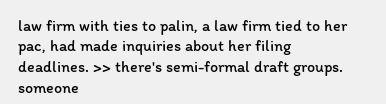law firm with ties to palin, a law firm tied to her pac, had made inquiries about her filing deadlines. >> there's semi-formal draft groups. someone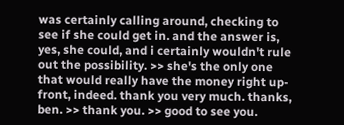was certainly calling around, checking to see if she could get in. and the answer is, yes, she could, and i certainly wouldn't rule out the possibility. >> she's the only one that would really have the money right up-front, indeed. thank you very much. thanks, ben. >> thank you. >> good to see you.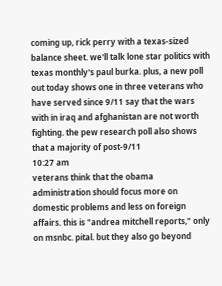coming up, rick perry with a texas-sized balance sheet. we'll talk lone star politics with texas monthly's paul burka. plus, a new poll out today shows one in three veterans who have served since 9/11 say that the wars with in iraq and afghanistan are not worth fighting. the pew research poll also shows that a majority of post-9/11
10:27 am
veterans think that the obama administration should focus more on domestic problems and less on foreign affairs. this is "andrea mitchell reports," only on msnbc. pital. but they also go beyond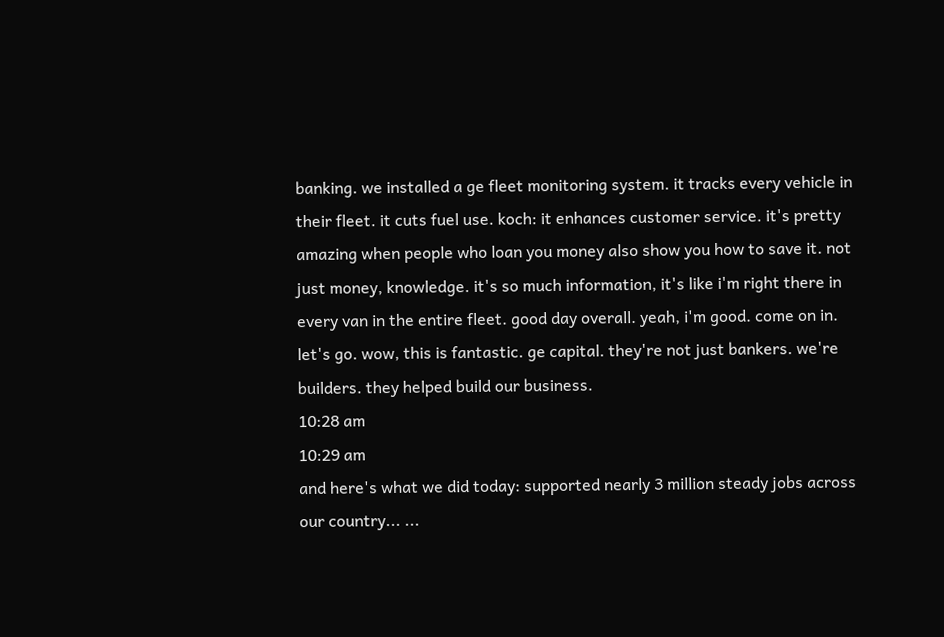banking. we installed a ge fleet monitoring system. it tracks every vehicle in their fleet. it cuts fuel use. koch: it enhances customer service. it's pretty amazing when people who loan you money also show you how to save it. not just money, knowledge. it's so much information, it's like i'm right there in every van in the entire fleet. good day overall. yeah, i'm good. come on in. let's go. wow, this is fantastic. ge capital. they're not just bankers. we're builders. they helped build our business.
10:28 am
10:29 am
and here's what we did today: supported nearly 3 million steady jobs across our country... ...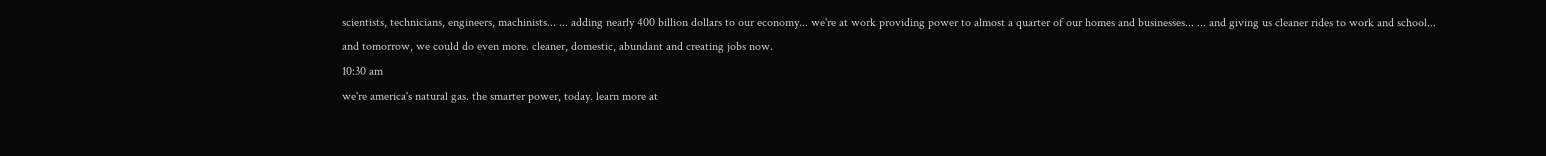scientists, technicians, engineers, machinists... ... adding nearly 400 billion dollars to our economy... we're at work providing power to almost a quarter of our homes and businesses... ... and giving us cleaner rides to work and school... and tomorrow, we could do even more. cleaner, domestic, abundant and creating jobs now.
10:30 am
we're america's natural gas. the smarter power, today. learn more at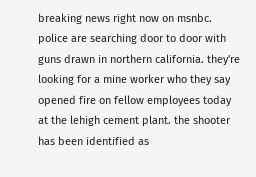breaking news right now on msnbc. police are searching door to door with guns drawn in northern california. they're looking for a mine worker who they say opened fire on fellow employees today at the lehigh cement plant. the shooter has been identified as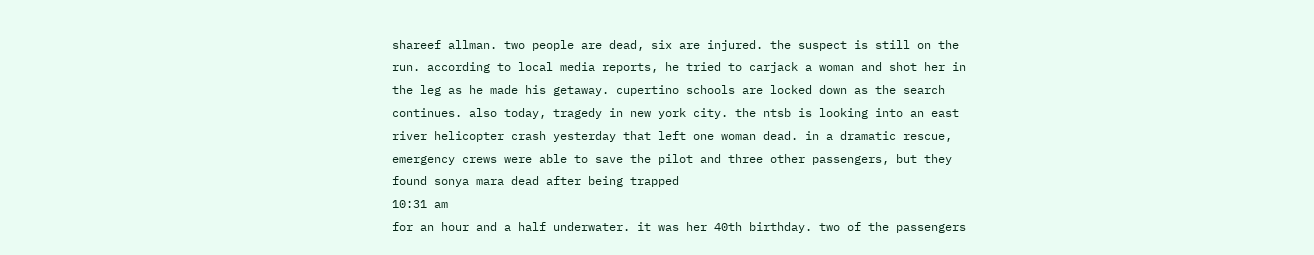shareef allman. two people are dead, six are injured. the suspect is still on the run. according to local media reports, he tried to carjack a woman and shot her in the leg as he made his getaway. cupertino schools are locked down as the search continues. also today, tragedy in new york city. the ntsb is looking into an east river helicopter crash yesterday that left one woman dead. in a dramatic rescue, emergency crews were able to save the pilot and three other passengers, but they found sonya mara dead after being trapped
10:31 am
for an hour and a half underwater. it was her 40th birthday. two of the passengers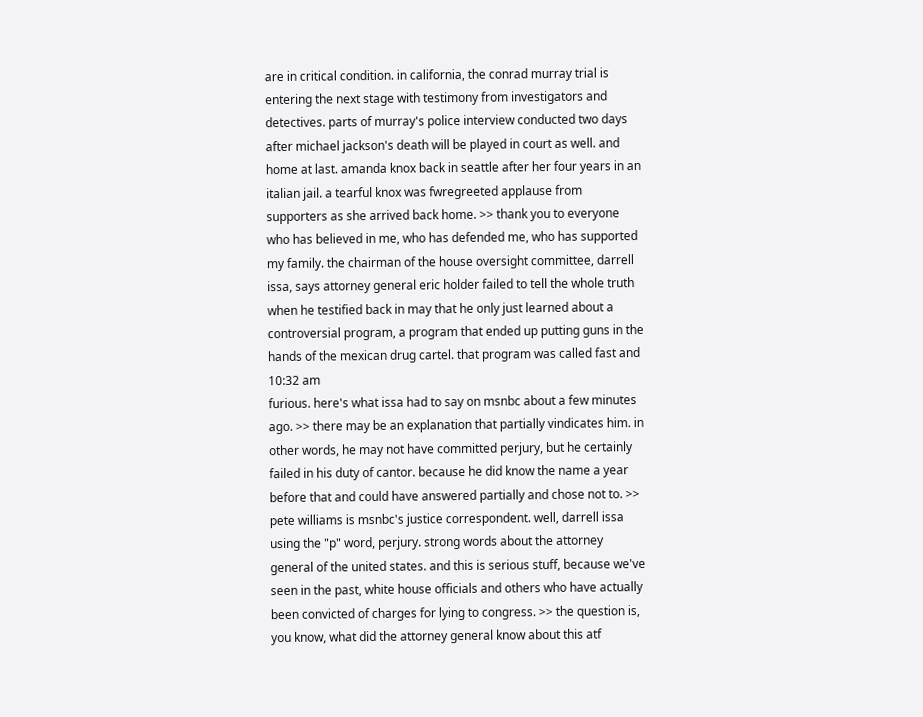are in critical condition. in california, the conrad murray trial is entering the next stage with testimony from investigators and detectives. parts of murray's police interview conducted two days after michael jackson's death will be played in court as well. and home at last. amanda knox back in seattle after her four years in an italian jail. a tearful knox was fwregreeted applause from supporters as she arrived back home. >> thank you to everyone who has believed in me, who has defended me, who has supported my family. the chairman of the house oversight committee, darrell issa, says attorney general eric holder failed to tell the whole truth when he testified back in may that he only just learned about a controversial program, a program that ended up putting guns in the hands of the mexican drug cartel. that program was called fast and
10:32 am
furious. here's what issa had to say on msnbc about a few minutes ago. >> there may be an explanation that partially vindicates him. in other words, he may not have committed perjury, but he certainly failed in his duty of cantor. because he did know the name a year before that and could have answered partially and chose not to. >> pete williams is msnbc's justice correspondent. well, darrell issa using the "p" word, perjury. strong words about the attorney general of the united states. and this is serious stuff, because we've seen in the past, white house officials and others who have actually been convicted of charges for lying to congress. >> the question is, you know, what did the attorney general know about this atf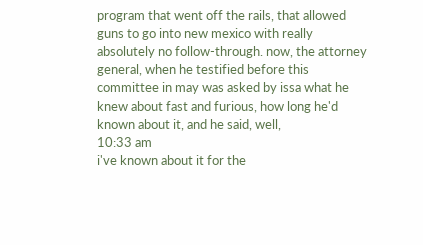program that went off the rails, that allowed guns to go into new mexico with really absolutely no follow-through. now, the attorney general, when he testified before this committee in may was asked by issa what he knew about fast and furious, how long he'd known about it, and he said, well,
10:33 am
i've known about it for the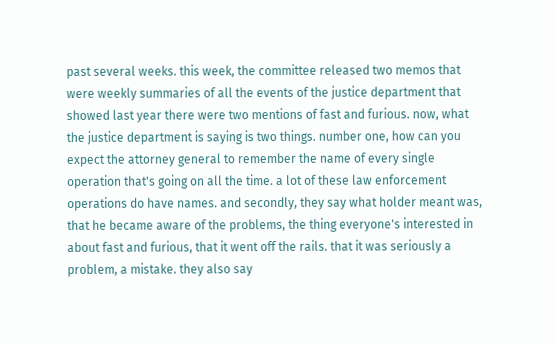past several weeks. this week, the committee released two memos that were weekly summaries of all the events of the justice department that showed last year there were two mentions of fast and furious. now, what the justice department is saying is two things. number one, how can you expect the attorney general to remember the name of every single operation that's going on all the time. a lot of these law enforcement operations do have names. and secondly, they say what holder meant was, that he became aware of the problems, the thing everyone's interested in about fast and furious, that it went off the rails. that it was seriously a problem, a mistake. they also say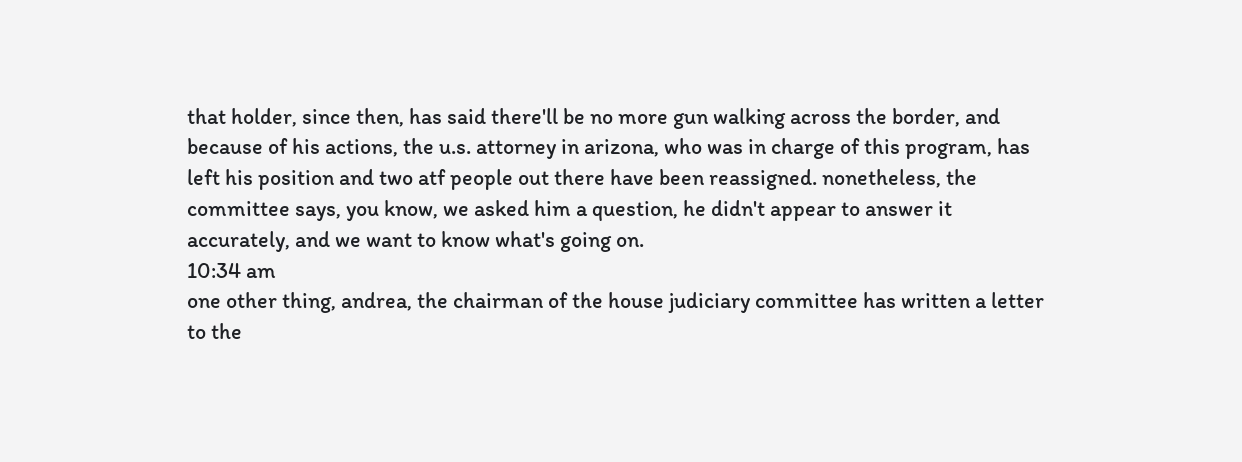that holder, since then, has said there'll be no more gun walking across the border, and because of his actions, the u.s. attorney in arizona, who was in charge of this program, has left his position and two atf people out there have been reassigned. nonetheless, the committee says, you know, we asked him a question, he didn't appear to answer it accurately, and we want to know what's going on.
10:34 am
one other thing, andrea, the chairman of the house judiciary committee has written a letter to the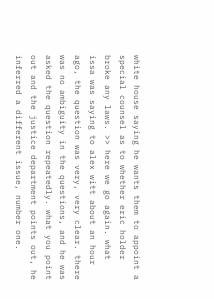white house saying he wants them to appoint a special counsel as to whether eric holder broke any laws. >> here we go again. what issa was saying to alex witt about an hour ago, the question was very, very clear. there was no ambiguity in the questions, and he was asked the question repeatedly. what you point out and the justice department points out, he inferred a different issue, number one.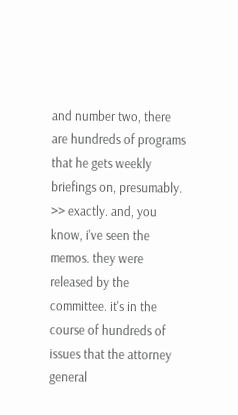and number two, there are hundreds of programs that he gets weekly briefings on, presumably. >> exactly. and, you know, i've seen the memos. they were released by the committee. it's in the course of hundreds of issues that the attorney general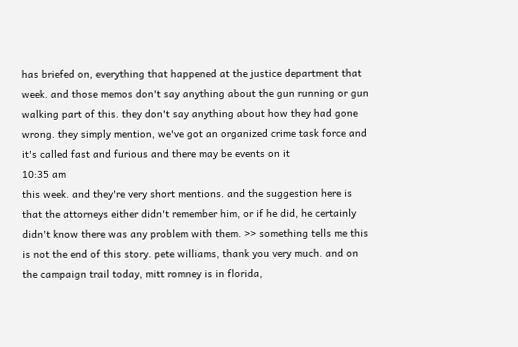has briefed on, everything that happened at the justice department that week. and those memos don't say anything about the gun running or gun walking part of this. they don't say anything about how they had gone wrong. they simply mention, we've got an organized crime task force and it's called fast and furious and there may be events on it
10:35 am
this week. and they're very short mentions. and the suggestion here is that the attorneys either didn't remember him, or if he did, he certainly didn't know there was any problem with them. >> something tells me this is not the end of this story. pete williams, thank you very much. and on the campaign trail today, mitt romney is in florida,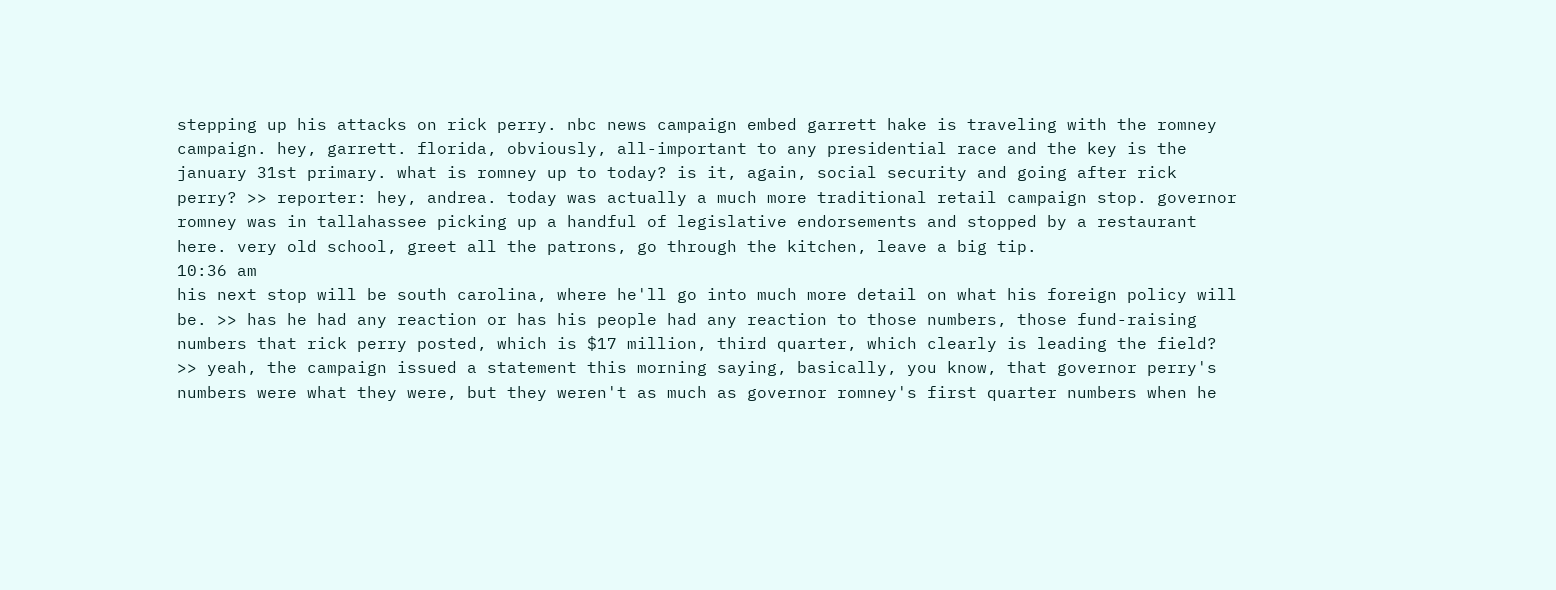stepping up his attacks on rick perry. nbc news campaign embed garrett hake is traveling with the romney campaign. hey, garrett. florida, obviously, all-important to any presidential race and the key is the january 31st primary. what is romney up to today? is it, again, social security and going after rick perry? >> reporter: hey, andrea. today was actually a much more traditional retail campaign stop. governor romney was in tallahassee picking up a handful of legislative endorsements and stopped by a restaurant here. very old school, greet all the patrons, go through the kitchen, leave a big tip.
10:36 am
his next stop will be south carolina, where he'll go into much more detail on what his foreign policy will be. >> has he had any reaction or has his people had any reaction to those numbers, those fund-raising numbers that rick perry posted, which is $17 million, third quarter, which clearly is leading the field? >> yeah, the campaign issued a statement this morning saying, basically, you know, that governor perry's numbers were what they were, but they weren't as much as governor romney's first quarter numbers when he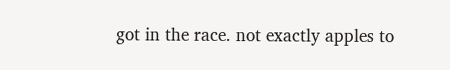got in the race. not exactly apples to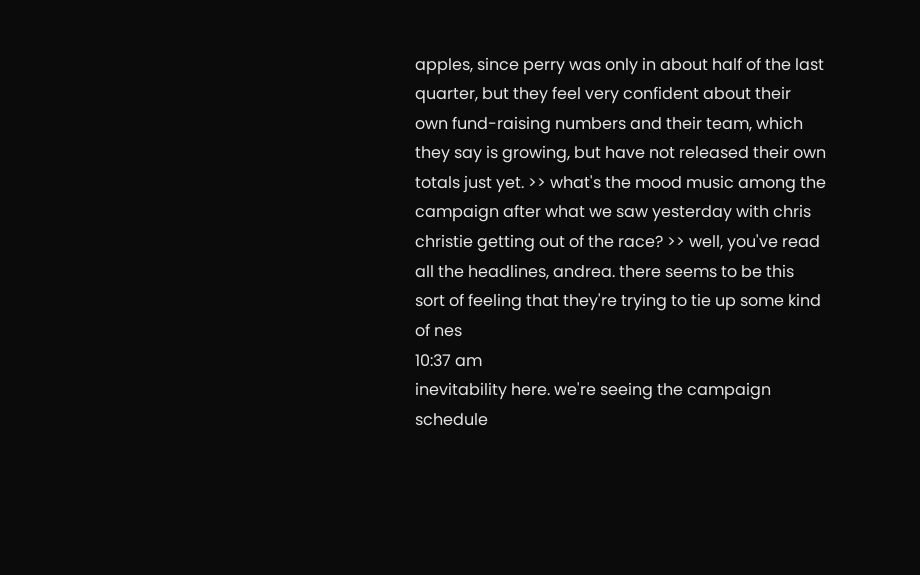apples, since perry was only in about half of the last quarter, but they feel very confident about their own fund-raising numbers and their team, which they say is growing, but have not released their own totals just yet. >> what's the mood music among the campaign after what we saw yesterday with chris christie getting out of the race? >> well, you've read all the headlines, andrea. there seems to be this sort of feeling that they're trying to tie up some kind of nes
10:37 am
inevitability here. we're seeing the campaign schedule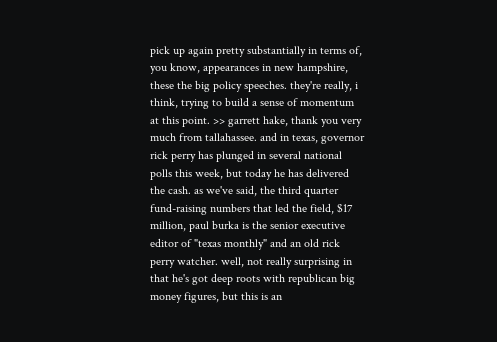pick up again pretty substantially in terms of, you know, appearances in new hampshire, these the big policy speeches. they're really, i think, trying to build a sense of momentum at this point. >> garrett hake, thank you very much from tallahassee. and in texas, governor rick perry has plunged in several national polls this week, but today he has delivered the cash. as we've said, the third quarter fund-raising numbers that led the field, $17 million, paul burka is the senior executive editor of "texas monthly" and an old rick perry watcher. well, not really surprising in that he's got deep roots with republican big money figures, but this is an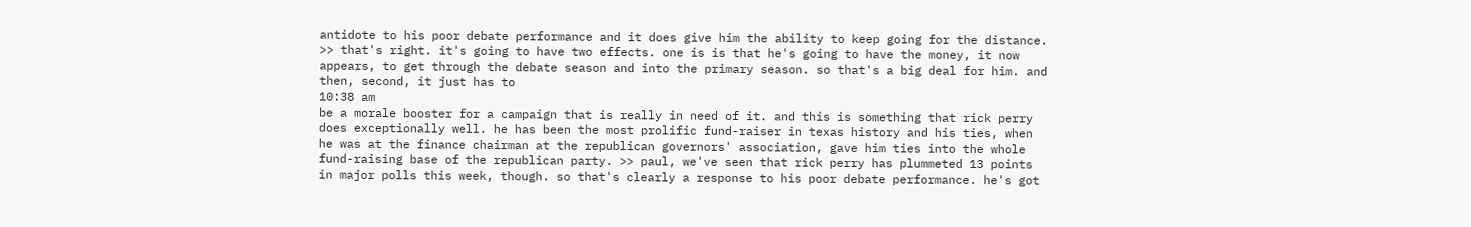antidote to his poor debate performance and it does give him the ability to keep going for the distance. >> that's right. it's going to have two effects. one is is that he's going to have the money, it now appears, to get through the debate season and into the primary season. so that's a big deal for him. and then, second, it just has to
10:38 am
be a morale booster for a campaign that is really in need of it. and this is something that rick perry does exceptionally well. he has been the most prolific fund-raiser in texas history and his ties, when he was at the finance chairman at the republican governors' association, gave him ties into the whole fund-raising base of the republican party. >> paul, we've seen that rick perry has plummeted 13 points in major polls this week, though. so that's clearly a response to his poor debate performance. he's got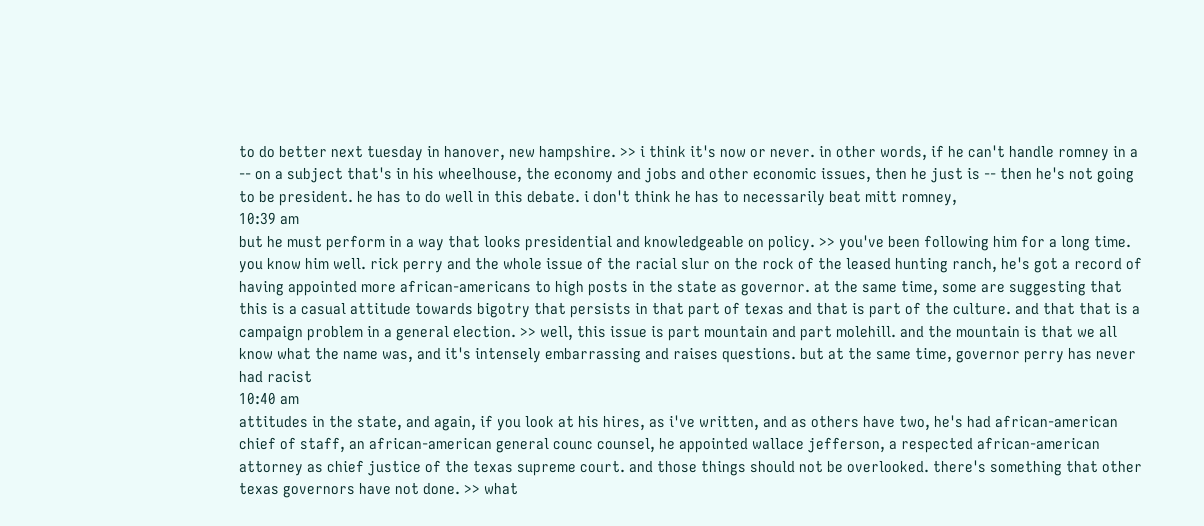to do better next tuesday in hanover, new hampshire. >> i think it's now or never. in other words, if he can't handle romney in a -- on a subject that's in his wheelhouse, the economy and jobs and other economic issues, then he just is -- then he's not going to be president. he has to do well in this debate. i don't think he has to necessarily beat mitt romney,
10:39 am
but he must perform in a way that looks presidential and knowledgeable on policy. >> you've been following him for a long time. you know him well. rick perry and the whole issue of the racial slur on the rock of the leased hunting ranch, he's got a record of having appointed more african-americans to high posts in the state as governor. at the same time, some are suggesting that this is a casual attitude towards bigotry that persists in that part of texas and that is part of the culture. and that that is a campaign problem in a general election. >> well, this issue is part mountain and part molehill. and the mountain is that we all know what the name was, and it's intensely embarrassing and raises questions. but at the same time, governor perry has never had racist
10:40 am
attitudes in the state, and again, if you look at his hires, as i've written, and as others have two, he's had african-american chief of staff, an african-american general counc counsel, he appointed wallace jefferson, a respected african-american attorney as chief justice of the texas supreme court. and those things should not be overlooked. there's something that other texas governors have not done. >> what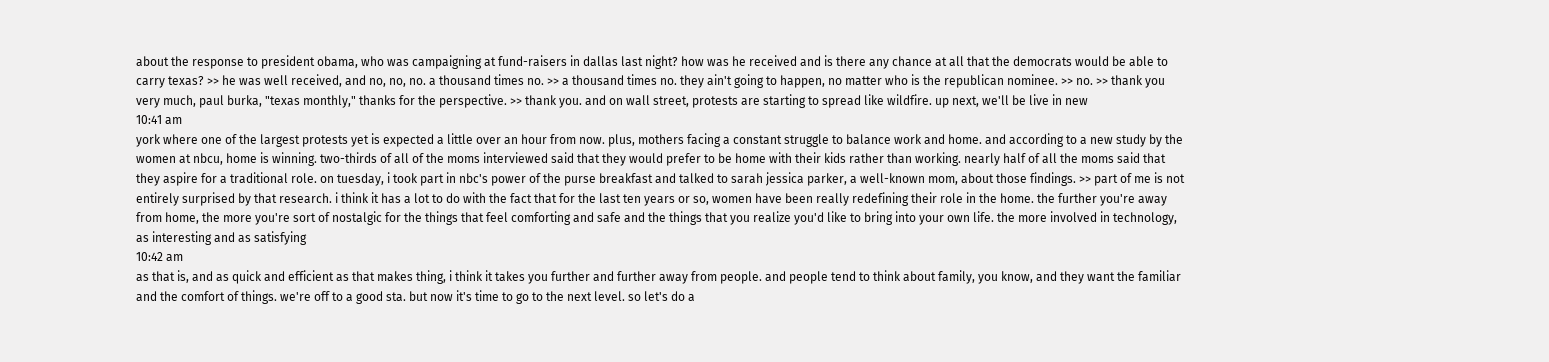about the response to president obama, who was campaigning at fund-raisers in dallas last night? how was he received and is there any chance at all that the democrats would be able to carry texas? >> he was well received, and no, no, no. a thousand times no. >> a thousand times no. they ain't going to happen, no matter who is the republican nominee. >> no. >> thank you very much, paul burka, "texas monthly," thanks for the perspective. >> thank you. and on wall street, protests are starting to spread like wildfire. up next, we'll be live in new
10:41 am
york where one of the largest protests yet is expected a little over an hour from now. plus, mothers facing a constant struggle to balance work and home. and according to a new study by the women at nbcu, home is winning. two-thirds of all of the moms interviewed said that they would prefer to be home with their kids rather than working. nearly half of all the moms said that they aspire for a traditional role. on tuesday, i took part in nbc's power of the purse breakfast and talked to sarah jessica parker, a well-known mom, about those findings. >> part of me is not entirely surprised by that research. i think it has a lot to do with the fact that for the last ten years or so, women have been really redefining their role in the home. the further you're away from home, the more you're sort of nostalgic for the things that feel comforting and safe and the things that you realize you'd like to bring into your own life. the more involved in technology, as interesting and as satisfying
10:42 am
as that is, and as quick and efficient as that makes thing, i think it takes you further and further away from people. and people tend to think about family, you know, and they want the familiar and the comfort of things. we're off to a good sta. but now it's time to go to the next level. so let's do a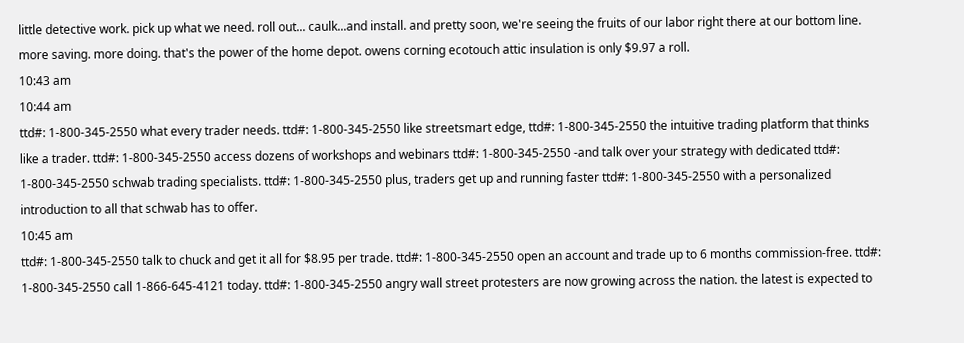little detective work. pick up what we need. roll out... caulk...and install. and pretty soon, we're seeing the fruits of our labor right there at our bottom line. more saving. more doing. that's the power of the home depot. owens corning ecotouch attic insulation is only $9.97 a roll.
10:43 am
10:44 am
ttd#: 1-800-345-2550 what every trader needs. ttd#: 1-800-345-2550 like streetsmart edge, ttd#: 1-800-345-2550 the intuitive trading platform that thinks like a trader. ttd#: 1-800-345-2550 access dozens of workshops and webinars ttd#: 1-800-345-2550 -and talk over your strategy with dedicated ttd#: 1-800-345-2550 schwab trading specialists. ttd#: 1-800-345-2550 plus, traders get up and running faster ttd#: 1-800-345-2550 with a personalized introduction to all that schwab has to offer.
10:45 am
ttd#: 1-800-345-2550 talk to chuck and get it all for $8.95 per trade. ttd#: 1-800-345-2550 open an account and trade up to 6 months commission-free. ttd#: 1-800-345-2550 call 1-866-645-4121 today. ttd#: 1-800-345-2550 angry wall street protesters are now growing across the nation. the latest is expected to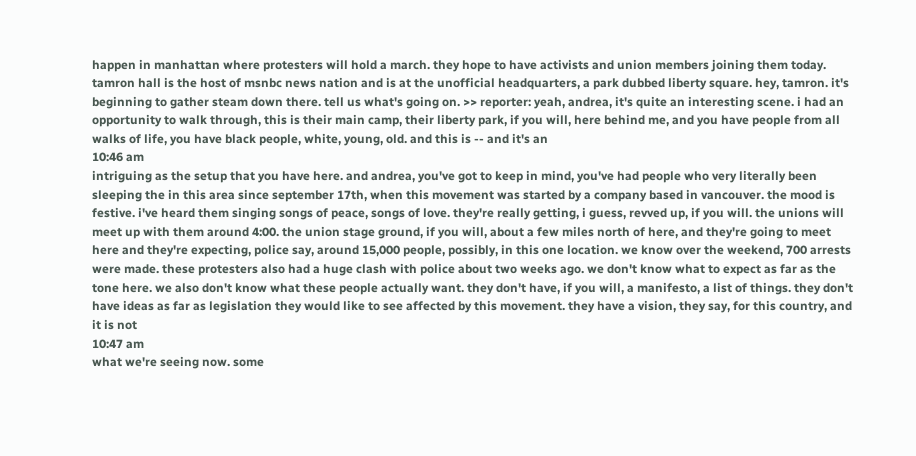happen in manhattan where protesters will hold a march. they hope to have activists and union members joining them today. tamron hall is the host of msnbc news nation and is at the unofficial headquarters, a park dubbed liberty square. hey, tamron. it's beginning to gather steam down there. tell us what's going on. >> reporter: yeah, andrea, it's quite an interesting scene. i had an opportunity to walk through, this is their main camp, their liberty park, if you will, here behind me, and you have people from all walks of life, you have black people, white, young, old. and this is -- and it's an
10:46 am
intriguing as the setup that you have here. and andrea, you've got to keep in mind, you've had people who very literally been sleeping the in this area since september 17th, when this movement was started by a company based in vancouver. the mood is festive. i've heard them singing songs of peace, songs of love. they're really getting, i guess, revved up, if you will. the unions will meet up with them around 4:00. the union stage ground, if you will, about a few miles north of here, and they're going to meet here and they're expecting, police say, around 15,000 people, possibly, in this one location. we know over the weekend, 700 arrests were made. these protesters also had a huge clash with police about two weeks ago. we don't know what to expect as far as the tone here. we also don't know what these people actually want. they don't have, if you will, a manifesto, a list of things. they don't have ideas as far as legislation they would like to see affected by this movement. they have a vision, they say, for this country, and it is not
10:47 am
what we're seeing now. some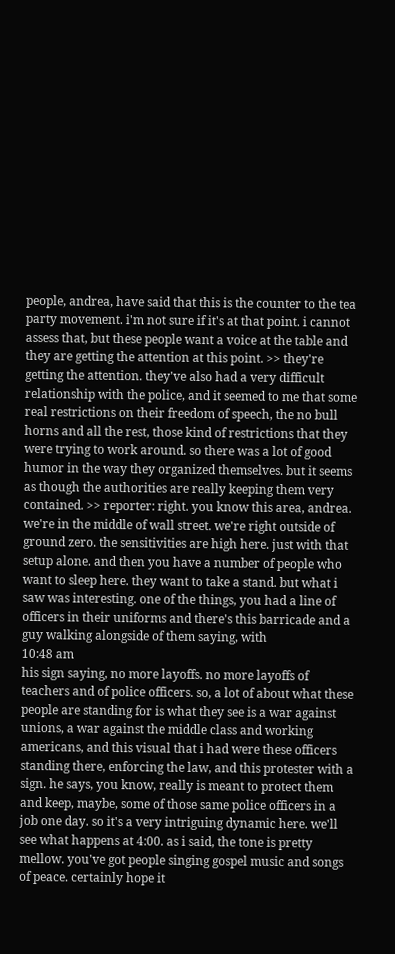people, andrea, have said that this is the counter to the tea party movement. i'm not sure if it's at that point. i cannot assess that, but these people want a voice at the table and they are getting the attention at this point. >> they're getting the attention. they've also had a very difficult relationship with the police, and it seemed to me that some real restrictions on their freedom of speech, the no bull horns and all the rest, those kind of restrictions that they were trying to work around. so there was a lot of good humor in the way they organized themselves. but it seems as though the authorities are really keeping them very contained. >> reporter: right. you know this area, andrea. we're in the middle of wall street. we're right outside of ground zero. the sensitivities are high here. just with that setup alone. and then you have a number of people who want to sleep here. they want to take a stand. but what i saw was interesting. one of the things, you had a line of officers in their uniforms and there's this barricade and a guy walking alongside of them saying, with
10:48 am
his sign saying, no more layoffs. no more layoffs of teachers and of police officers. so, a lot of about what these people are standing for is what they see is a war against unions, a war against the middle class and working americans, and this visual that i had were these officers standing there, enforcing the law, and this protester with a sign. he says, you know, really is meant to protect them and keep, maybe, some of those same police officers in a job one day. so it's a very intriguing dynamic here. we'll see what happens at 4:00. as i said, the tone is pretty mellow. you've got people singing gospel music and songs of peace. certainly hope it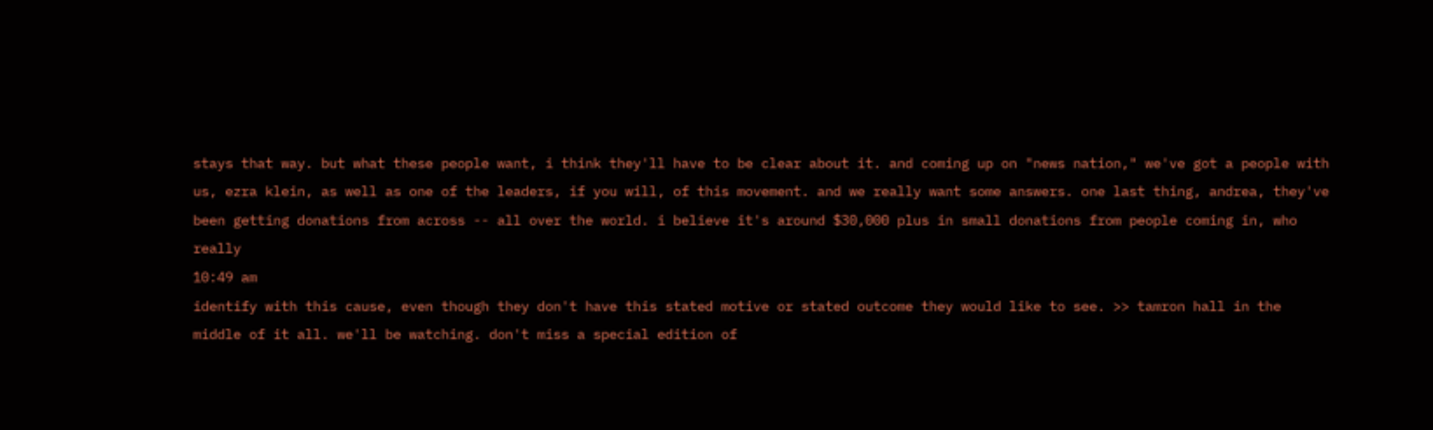stays that way. but what these people want, i think they'll have to be clear about it. and coming up on "news nation," we've got a people with us, ezra klein, as well as one of the leaders, if you will, of this movement. and we really want some answers. one last thing, andrea, they've been getting donations from across -- all over the world. i believe it's around $30,000 plus in small donations from people coming in, who really
10:49 am
identify with this cause, even though they don't have this stated motive or stated outcome they would like to see. >> tamron hall in the middle of it all. we'll be watching. don't miss a special edition of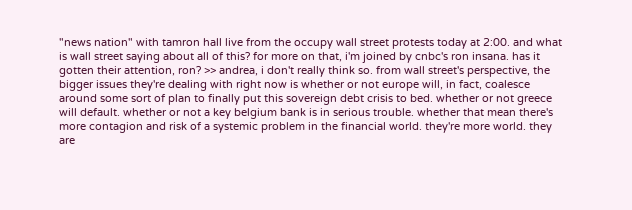"news nation" with tamron hall live from the occupy wall street protests today at 2:00. and what is wall street saying about all of this? for more on that, i'm joined by cnbc's ron insana. has it gotten their attention, ron? >> andrea, i don't really think so. from wall street's perspective, the bigger issues they're dealing with right now is whether or not europe will, in fact, coalesce around some sort of plan to finally put this sovereign debt crisis to bed. whether or not greece will default. whether or not a key belgium bank is in serious trouble. whether that mean there's more contagion and risk of a systemic problem in the financial world. they're more world. they are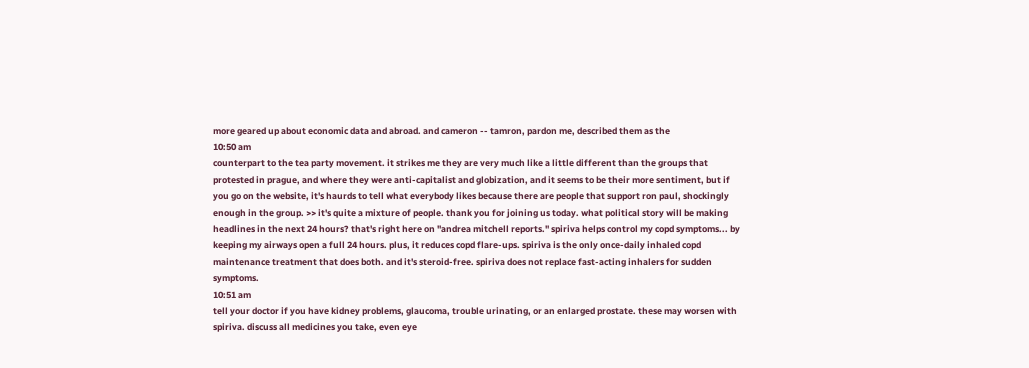more geared up about economic data and abroad. and cameron -- tamron, pardon me, described them as the
10:50 am
counterpart to the tea party movement. it strikes me they are very much like a little different than the groups that protested in prague, and where they were anti-capitalist and globization, and it seems to be their more sentiment, but if you go on the website, it's haurds to tell what everybody likes because there are people that support ron paul, shockingly enough in the group. >> it's quite a mixture of people. thank you for joining us today. what political story will be making headlines in the next 24 hours? that's right here on "andrea mitchell reports." spiriva helps control my copd symptoms... by keeping my airways open a full 24 hours. plus, it reduces copd flare-ups. spiriva is the only once-daily inhaled copd maintenance treatment that does both. and it's steroid-free. spiriva does not replace fast-acting inhalers for sudden symptoms.
10:51 am
tell your doctor if you have kidney problems, glaucoma, trouble urinating, or an enlarged prostate. these may worsen with spiriva. discuss all medicines you take, even eye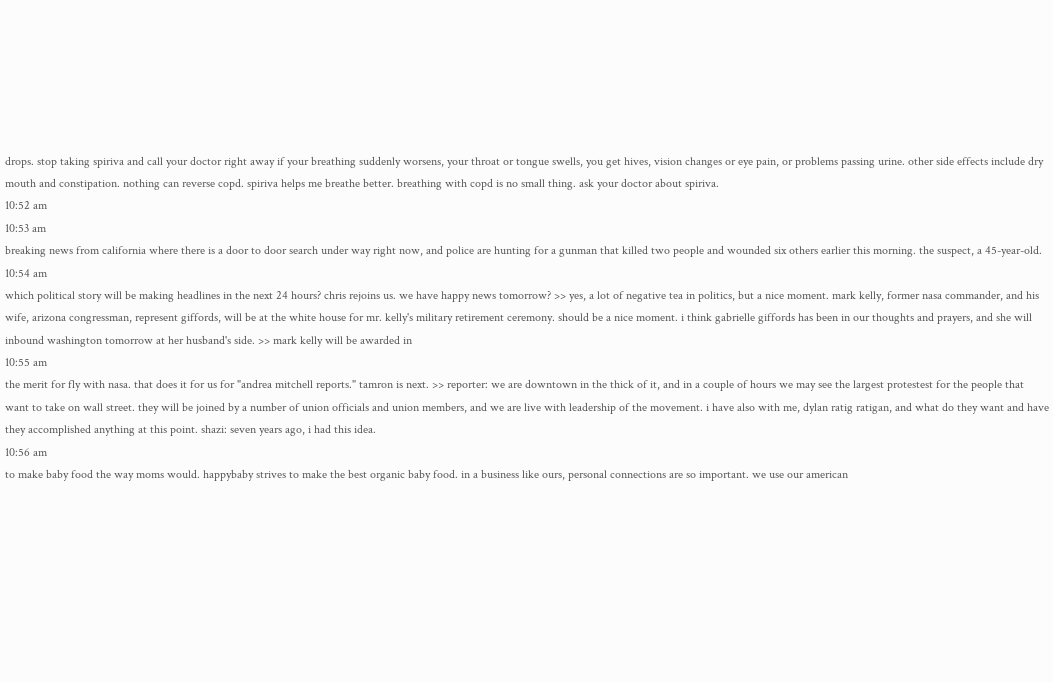drops. stop taking spiriva and call your doctor right away if your breathing suddenly worsens, your throat or tongue swells, you get hives, vision changes or eye pain, or problems passing urine. other side effects include dry mouth and constipation. nothing can reverse copd. spiriva helps me breathe better. breathing with copd is no small thing. ask your doctor about spiriva.
10:52 am
10:53 am
breaking news from california where there is a door to door search under way right now, and police are hunting for a gunman that killed two people and wounded six others earlier this morning. the suspect, a 45-year-old.
10:54 am
which political story will be making headlines in the next 24 hours? chris rejoins us. we have happy news tomorrow? >> yes, a lot of negative tea in politics, but a nice moment. mark kelly, former nasa commander, and his wife, arizona congressman, represent giffords, will be at the white house for mr. kelly's military retirement ceremony. should be a nice moment. i think gabrielle giffords has been in our thoughts and prayers, and she will inbound washington tomorrow at her husband's side. >> mark kelly will be awarded in
10:55 am
the merit for fly with nasa. that does it for us for "andrea mitchell reports." tamron is next. >> reporter: we are downtown in the thick of it, and in a couple of hours we may see the largest protestest for the people that want to take on wall street. they will be joined by a number of union officials and union members, and we are live with leadership of the movement. i have also with me, dylan ratig ratigan, and what do they want and have they accomplished anything at this point. shazi: seven years ago, i had this idea.
10:56 am
to make baby food the way moms would. happybaby strives to make the best organic baby food. in a business like ours, personal connections are so important. we use our american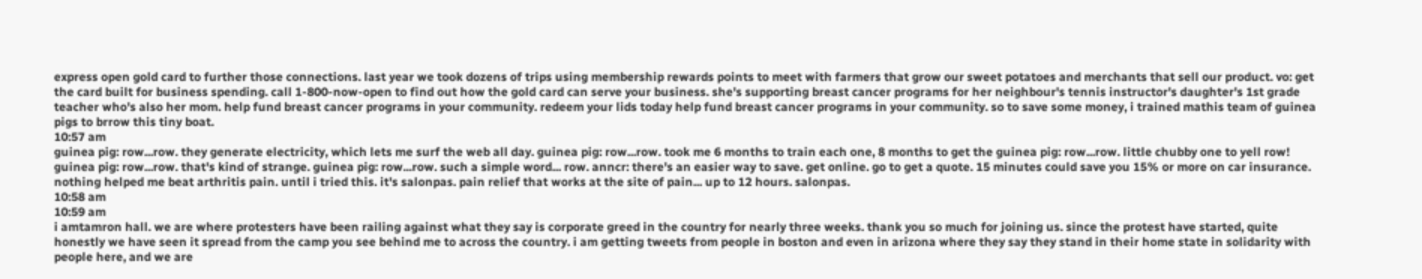express open gold card to further those connections. last year we took dozens of trips using membership rewards points to meet with farmers that grow our sweet potatoes and merchants that sell our product. vo: get the card built for business spending. call 1-800-now-open to find out how the gold card can serve your business. she's supporting breast cancer programs for her neighbour's tennis instructor's daughter's 1st grade teacher who's also her mom. help fund breast cancer programs in your community. redeem your lids today help fund breast cancer programs in your community. so to save some money, i trained mathis team of guinea pigs to brrow this tiny boat.
10:57 am
guinea pig: row...row. they generate electricity, which lets me surf the web all day. guinea pig: row...row. took me 6 months to train each one, 8 months to get the guinea pig: row...row. little chubby one to yell row! guinea pig: row...row. that's kind of strange. guinea pig: row...row. such a simple word... row. anncr: there's an easier way to save. get online. go to get a quote. 15 minutes could save you 15% or more on car insurance. nothing helped me beat arthritis pain. until i tried this. it's salonpas. pain relief that works at the site of pain... up to 12 hours. salonpas.
10:58 am
10:59 am
i amtamron hall. we are where protesters have been railing against what they say is corporate greed in the country for nearly three weeks. thank you so much for joining us. since the protest have started, quite honestly we have seen it spread from the camp you see behind me to across the country. i am getting tweets from people in boston and even in arizona where they say they stand in their home state in solidarity with people here, and we are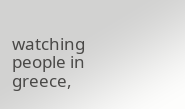watching people in greece,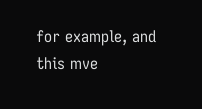for example, and this mve